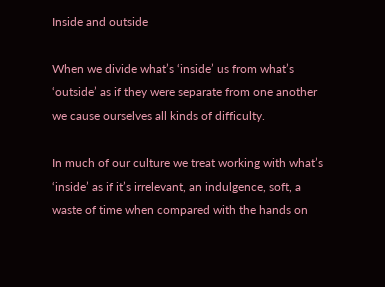Inside and outside

When we divide what’s ‘inside’ us from what’s ‘outside’ as if they were separate from one another we cause ourselves all kinds of difficulty.

In much of our culture we treat working with what’s ‘inside’ as if it’s irrelevant, an indulgence, soft, a waste of time when compared with the hands on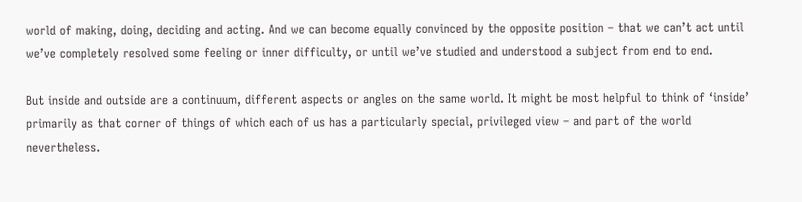world of making, doing, deciding and acting. And we can become equally convinced by the opposite position – that we can’t act until we’ve completely resolved some feeling or inner difficulty, or until we’ve studied and understood a subject from end to end.

But inside and outside are a continuum, different aspects or angles on the same world. It might be most helpful to think of ‘inside’ primarily as that corner of things of which each of us has a particularly special, privileged view – and part of the world nevertheless.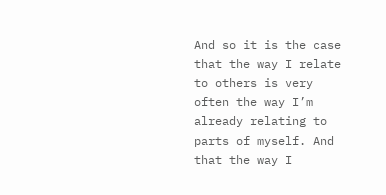And so it is the case that the way I relate to others is very often the way I’m already relating to parts of myself. And that the way I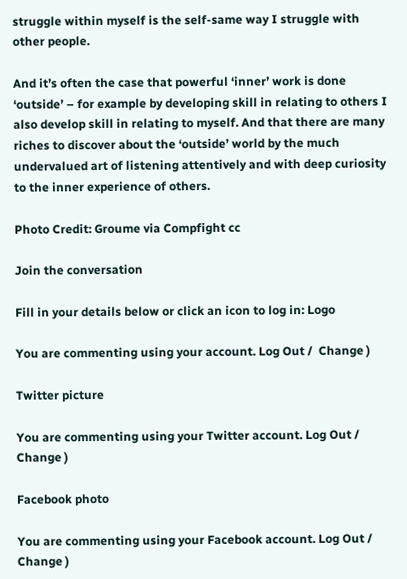struggle within myself is the self-same way I struggle with other people.

And it’s often the case that powerful ‘inner’ work is done ‘outside’ – for example by developing skill in relating to others I also develop skill in relating to myself. And that there are many riches to discover about the ‘outside’ world by the much undervalued art of listening attentively and with deep curiosity to the inner experience of others.

Photo Credit: Groume via Compfight cc

Join the conversation

Fill in your details below or click an icon to log in: Logo

You are commenting using your account. Log Out /  Change )

Twitter picture

You are commenting using your Twitter account. Log Out /  Change )

Facebook photo

You are commenting using your Facebook account. Log Out /  Change )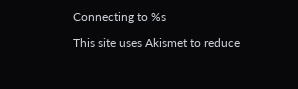Connecting to %s

This site uses Akismet to reduce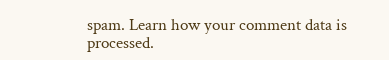spam. Learn how your comment data is processed.